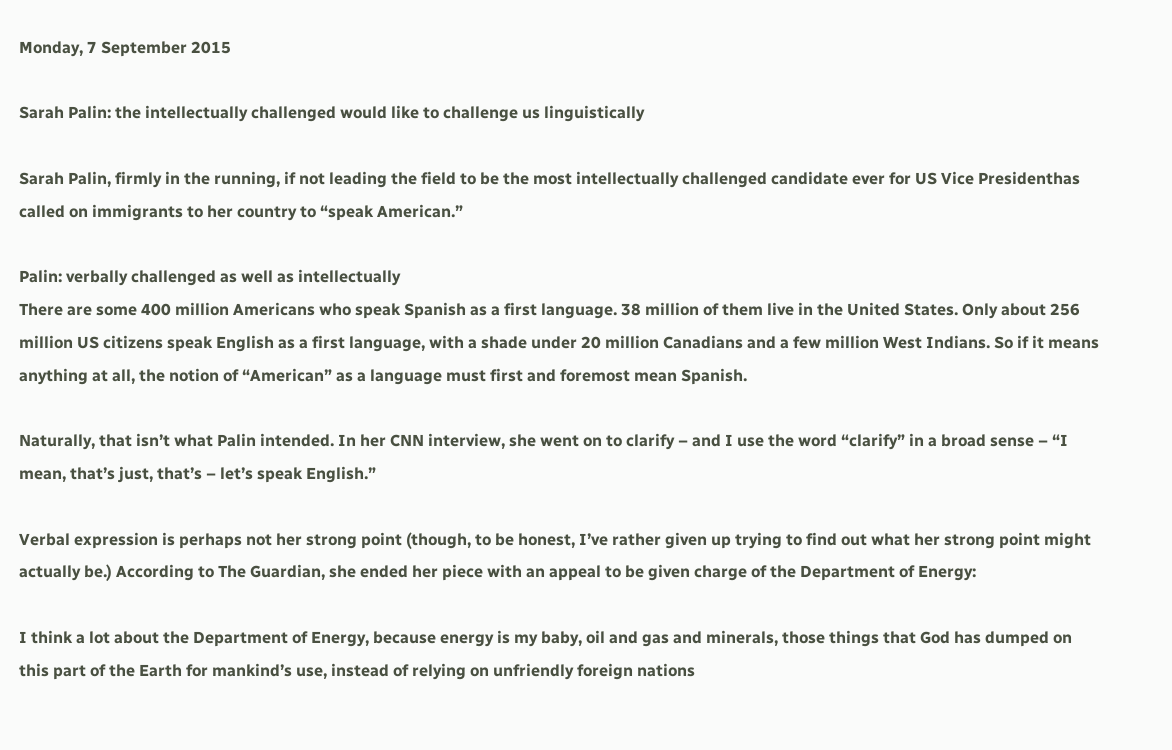Monday, 7 September 2015

Sarah Palin: the intellectually challenged would like to challenge us linguistically

Sarah Palin, firmly in the running, if not leading the field to be the most intellectually challenged candidate ever for US Vice Presidenthas called on immigrants to her country to “speak American.”

Palin: verbally challenged as well as intellectually
There are some 400 million Americans who speak Spanish as a first language. 38 million of them live in the United States. Only about 256 million US citizens speak English as a first language, with a shade under 20 million Canadians and a few million West Indians. So if it means anything at all, the notion of “American” as a language must first and foremost mean Spanish.

Naturally, that isn’t what Palin intended. In her CNN interview, she went on to clarify – and I use the word “clarify” in a broad sense – “I mean, that’s just, that’s – let’s speak English.”

Verbal expression is perhaps not her strong point (though, to be honest, I’ve rather given up trying to find out what her strong point might actually be.) According to The Guardian, she ended her piece with an appeal to be given charge of the Department of Energy:

I think a lot about the Department of Energy, because energy is my baby, oil and gas and minerals, those things that God has dumped on this part of the Earth for mankind’s use, instead of relying on unfriendly foreign nations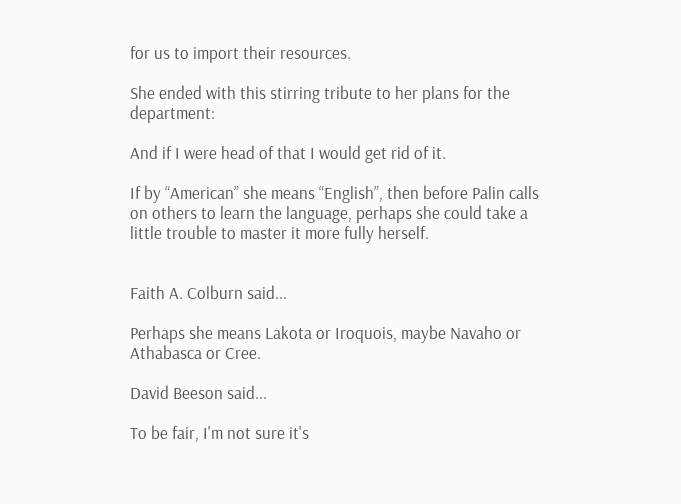for us to import their resources.

She ended with this stirring tribute to her plans for the department:

And if I were head of that I would get rid of it.

If by “American” she means “English”, then before Palin calls on others to learn the language, perhaps she could take a little trouble to master it more fully herself.


Faith A. Colburn said...

Perhaps she means Lakota or Iroquois, maybe Navaho or Athabasca or Cree.

David Beeson said...

To be fair, I'm not sure it's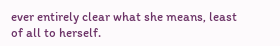ever entirely clear what she means, least of all to herself.